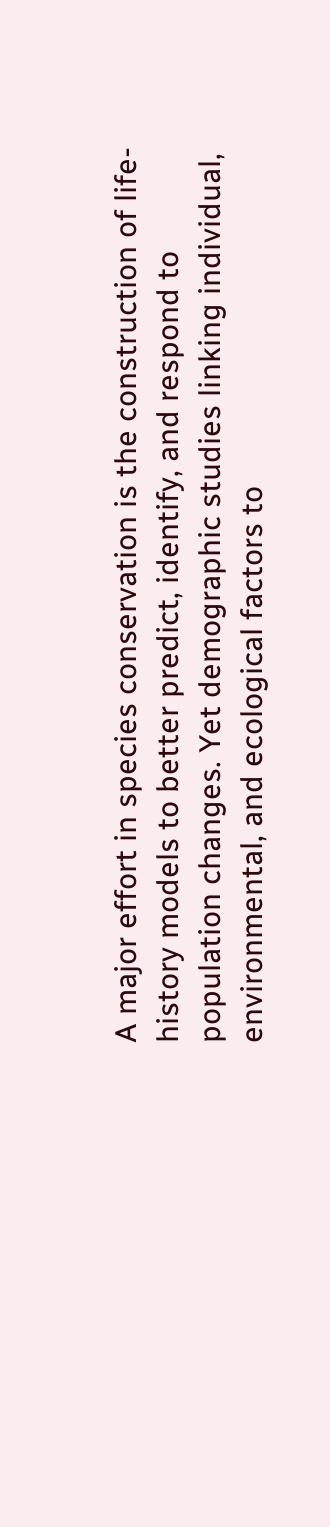A major effort in species conservation is the construction of life-history models to better predict, identify, and respond to population changes. Yet demographic studies linking individual, environmental, and ecological factors to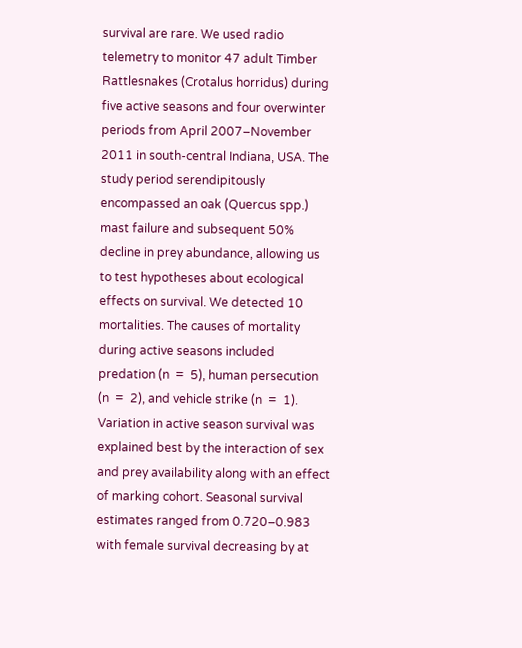survival are rare. We used radio telemetry to monitor 47 adult Timber Rattlesnakes (Crotalus horridus) during five active seasons and four overwinter periods from April 2007–November 2011 in south-central Indiana, USA. The study period serendipitously encompassed an oak (Quercus spp.) mast failure and subsequent 50% decline in prey abundance, allowing us to test hypotheses about ecological effects on survival. We detected 10 mortalities. The causes of mortality during active seasons included predation (n  =  5), human persecution (n  =  2), and vehicle strike (n  =  1). Variation in active season survival was explained best by the interaction of sex and prey availability along with an effect of marking cohort. Seasonal survival estimates ranged from 0.720–0.983 with female survival decreasing by at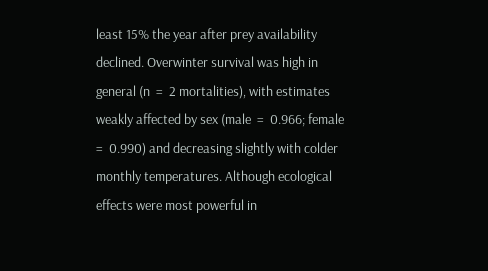least 15% the year after prey availability declined. Overwinter survival was high in general (n  =  2 mortalities), with estimates weakly affected by sex (male  =  0.966; female  =  0.990) and decreasing slightly with colder monthly temperatures. Although ecological effects were most powerful in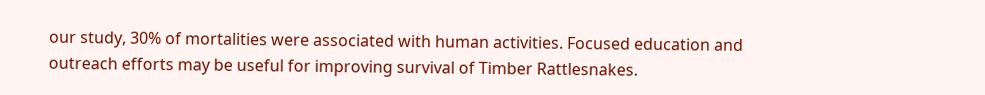our study, 30% of mortalities were associated with human activities. Focused education and outreach efforts may be useful for improving survival of Timber Rattlesnakes.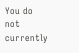You do not currently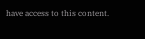have access to this content.